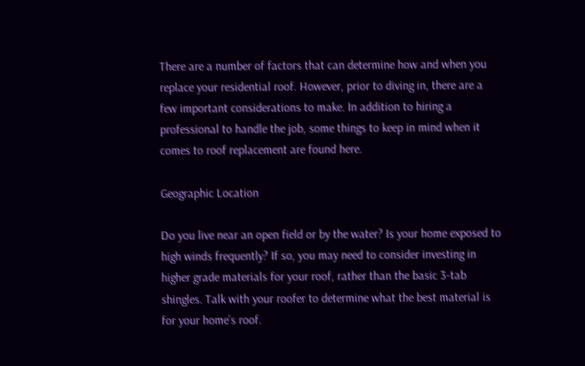There are a number of factors that can determine how and when you replace your residential roof. However, prior to diving in, there are a few important considerations to make. In addition to hiring a professional to handle the job, some things to keep in mind when it comes to roof replacement are found here.

Geographic Location

Do you live near an open field or by the water? Is your home exposed to high winds frequently? If so, you may need to consider investing in higher grade materials for your roof, rather than the basic 3-tab shingles. Talk with your roofer to determine what the best material is for your home’s roof.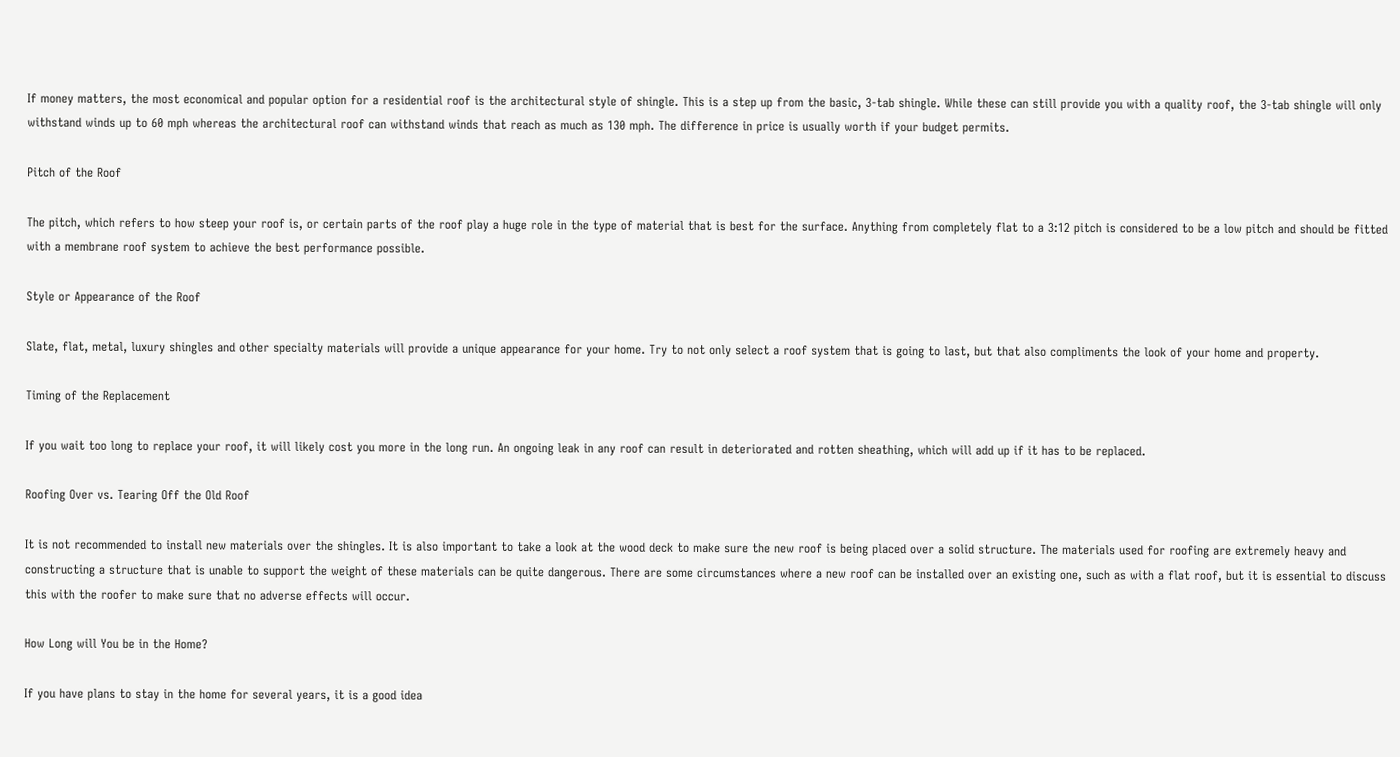If money matters, the most economical and popular option for a residential roof is the architectural style of shingle. This is a step up from the basic, 3-tab shingle. While these can still provide you with a quality roof, the 3-tab shingle will only withstand winds up to 60 mph whereas the architectural roof can withstand winds that reach as much as 130 mph. The difference in price is usually worth if your budget permits.

Pitch of the Roof

The pitch, which refers to how steep your roof is, or certain parts of the roof play a huge role in the type of material that is best for the surface. Anything from completely flat to a 3:12 pitch is considered to be a low pitch and should be fitted with a membrane roof system to achieve the best performance possible.

Style or Appearance of the Roof

Slate, flat, metal, luxury shingles and other specialty materials will provide a unique appearance for your home. Try to not only select a roof system that is going to last, but that also compliments the look of your home and property.

Timing of the Replacement

If you wait too long to replace your roof, it will likely cost you more in the long run. An ongoing leak in any roof can result in deteriorated and rotten sheathing, which will add up if it has to be replaced.

Roofing Over vs. Tearing Off the Old Roof

It is not recommended to install new materials over the shingles. It is also important to take a look at the wood deck to make sure the new roof is being placed over a solid structure. The materials used for roofing are extremely heavy and constructing a structure that is unable to support the weight of these materials can be quite dangerous. There are some circumstances where a new roof can be installed over an existing one, such as with a flat roof, but it is essential to discuss this with the roofer to make sure that no adverse effects will occur.

How Long will You be in the Home?

If you have plans to stay in the home for several years, it is a good idea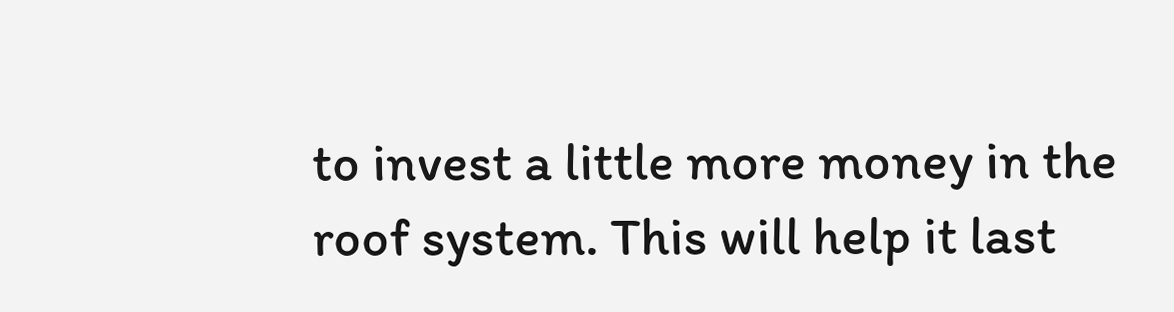to invest a little more money in the roof system. This will help it last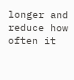longer and reduce how often it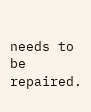needs to be repaired.